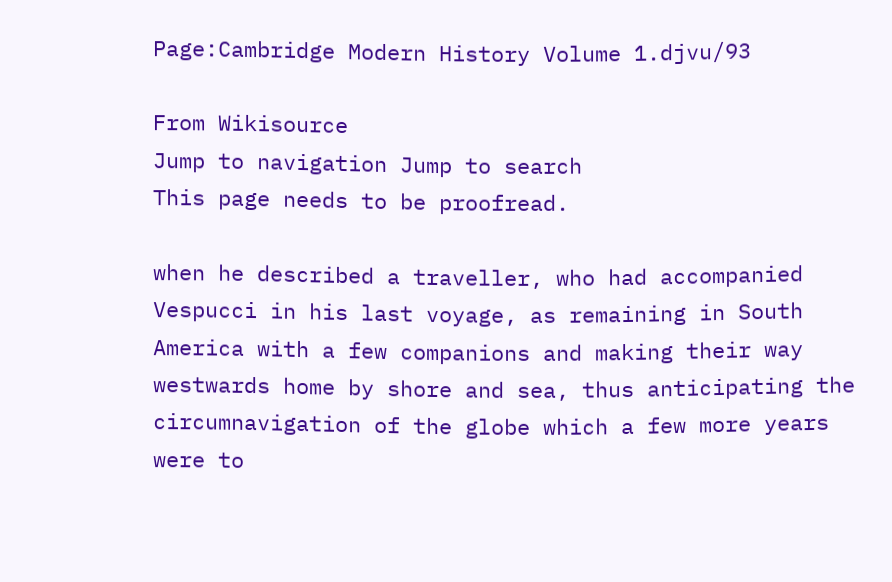Page:Cambridge Modern History Volume 1.djvu/93

From Wikisource
Jump to navigation Jump to search
This page needs to be proofread.

when he described a traveller, who had accompanied Vespucci in his last voyage, as remaining in South America with a few companions and making their way westwards home by shore and sea, thus anticipating the circumnavigation of the globe which a few more years were to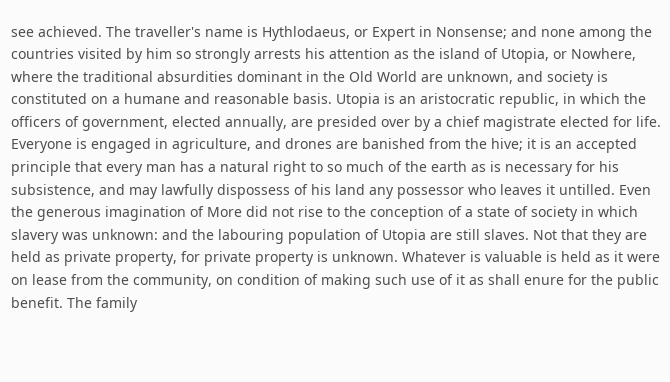see achieved. The traveller's name is Hythlodaeus, or Expert in Nonsense; and none among the countries visited by him so strongly arrests his attention as the island of Utopia, or Nowhere, where the traditional absurdities dominant in the Old World are unknown, and society is constituted on a humane and reasonable basis. Utopia is an aristocratic republic, in which the officers of government, elected annually, are presided over by a chief magistrate elected for life. Everyone is engaged in agriculture, and drones are banished from the hive; it is an accepted principle that every man has a natural right to so much of the earth as is necessary for his subsistence, and may lawfully dispossess of his land any possessor who leaves it untilled. Even the generous imagination of More did not rise to the conception of a state of society in which slavery was unknown: and the labouring population of Utopia are still slaves. Not that they are held as private property, for private property is unknown. Whatever is valuable is held as it were on lease from the community, on condition of making such use of it as shall enure for the public benefit. The family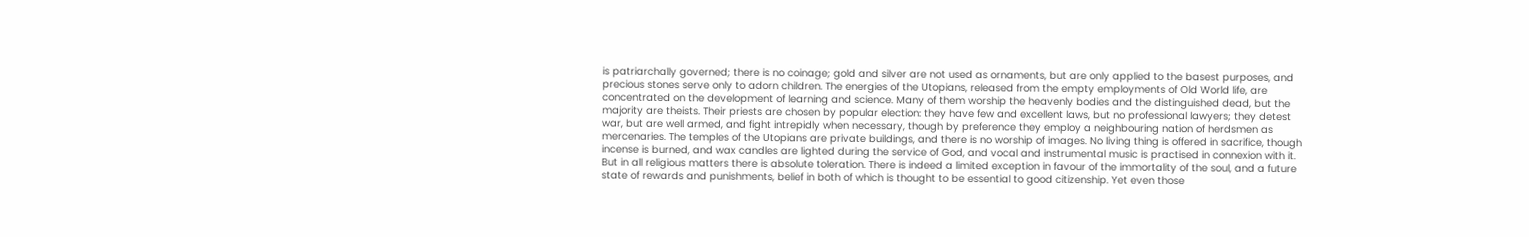is patriarchally governed; there is no coinage; gold and silver are not used as ornaments, but are only applied to the basest purposes, and precious stones serve only to adorn children. The energies of the Utopians, released from the empty employments of Old World life, are concentrated on the development of learning and science. Many of them worship the heavenly bodies and the distinguished dead, but the majority are theists. Their priests are chosen by popular election: they have few and excellent laws, but no professional lawyers; they detest war, but are well armed, and fight intrepidly when necessary, though by preference they employ a neighbouring nation of herdsmen as mercenaries. The temples of the Utopians are private buildings, and there is no worship of images. No living thing is offered in sacrifice, though incense is burned, and wax candles are lighted during the service of God, and vocal and instrumental music is practised in connexion with it. But in all religious matters there is absolute toleration. There is indeed a limited exception in favour of the immortality of the soul, and a future state of rewards and punishments, belief in both of which is thought to be essential to good citizenship. Yet even those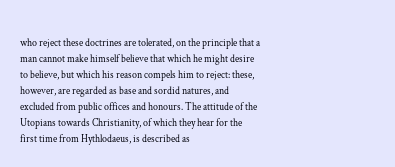who reject these doctrines are tolerated, on the principle that a man cannot make himself believe that which he might desire to believe, but which his reason compels him to reject: these, however, are regarded as base and sordid natures, and excluded from public offices and honours. The attitude of the Utopians towards Christianity, of which they hear for the first time from Hythlodaeus, is described as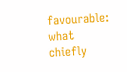favourable: what chiefly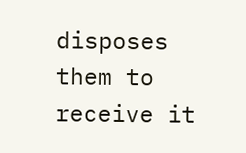disposes them to receive it